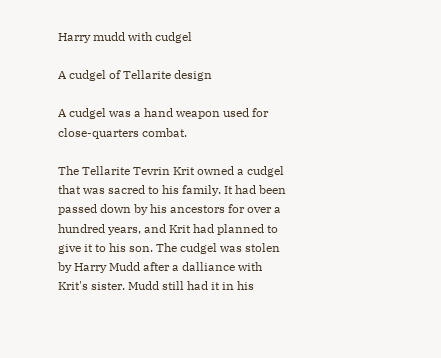Harry mudd with cudgel

A cudgel of Tellarite design

A cudgel was a hand weapon used for close-quarters combat.

The Tellarite Tevrin Krit owned a cudgel that was sacred to his family. It had been passed down by his ancestors for over a hundred years, and Krit had planned to give it to his son. The cudgel was stolen by Harry Mudd after a dalliance with Krit's sister. Mudd still had it in his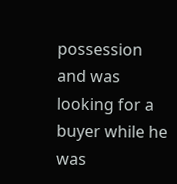possession and was looking for a buyer while he was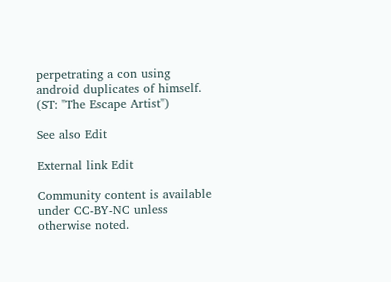perpetrating a con using android duplicates of himself. (ST: "The Escape Artist")

See also Edit

External link Edit

Community content is available under CC-BY-NC unless otherwise noted.